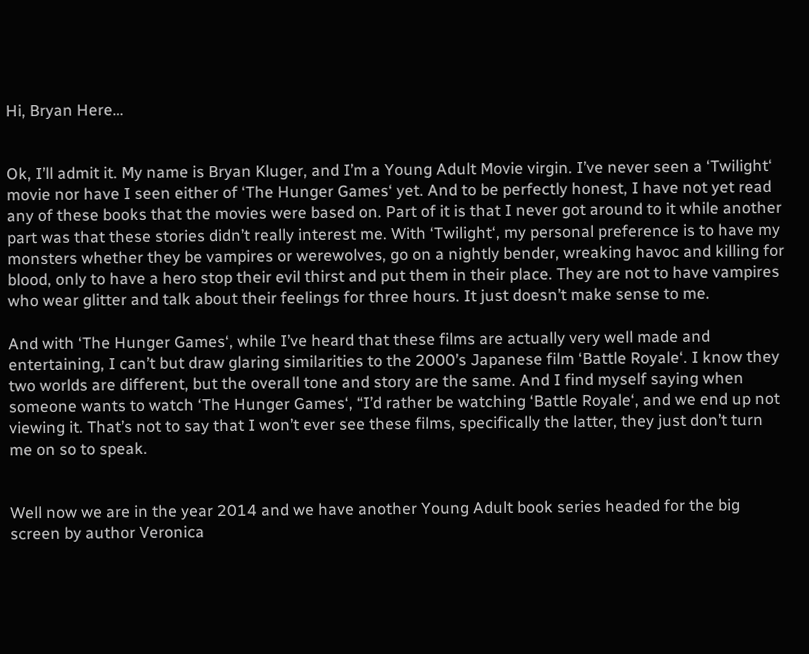Hi, Bryan Here…


Ok, I’ll admit it. My name is Bryan Kluger, and I’m a Young Adult Movie virgin. I’ve never seen a ‘Twilight‘ movie nor have I seen either of ‘The Hunger Games‘ yet. And to be perfectly honest, I have not yet read any of these books that the movies were based on. Part of it is that I never got around to it while another part was that these stories didn’t really interest me. With ‘Twilight‘, my personal preference is to have my monsters whether they be vampires or werewolves, go on a nightly bender, wreaking havoc and killing for blood, only to have a hero stop their evil thirst and put them in their place. They are not to have vampires who wear glitter and talk about their feelings for three hours. It just doesn’t make sense to me.

And with ‘The Hunger Games‘, while I’ve heard that these films are actually very well made and entertaining, I can’t but draw glaring similarities to the 2000’s Japanese film ‘Battle Royale‘. I know they two worlds are different, but the overall tone and story are the same. And I find myself saying when someone wants to watch ‘The Hunger Games‘, “I’d rather be watching ‘Battle Royale‘, and we end up not viewing it. That’s not to say that I won’t ever see these films, specifically the latter, they just don’t turn me on so to speak.


Well now we are in the year 2014 and we have another Young Adult book series headed for the big screen by author Veronica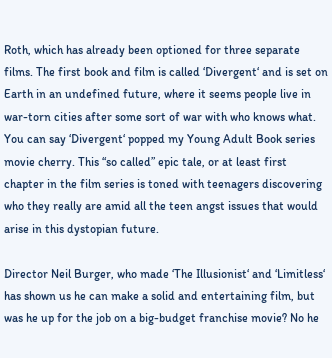Roth, which has already been optioned for three separate films. The first book and film is called ‘Divergent‘ and is set on Earth in an undefined future, where it seems people live in war-torn cities after some sort of war with who knows what. You can say ‘Divergent‘ popped my Young Adult Book series movie cherry. This “so called” epic tale, or at least first chapter in the film series is toned with teenagers discovering who they really are amid all the teen angst issues that would arise in this dystopian future.

Director Neil Burger, who made ‘The Illusionist‘ and ‘Limitless‘ has shown us he can make a solid and entertaining film, but was he up for the job on a big-budget franchise movie? No he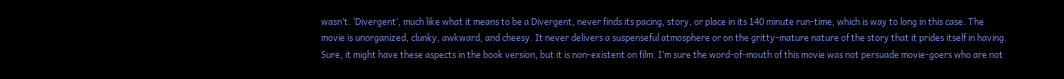wasn’t. ‘Divergent‘, much like what it means to be a Divergent, never finds its pacing, story, or place in its 140 minute run-time, which is way to long in this case. The movie is unorganized, clunky, awkward, and cheesy. It never delivers a suspenseful atmosphere or on the gritty-mature nature of the story that it prides itself in having. Sure, it might have these aspects in the book version, but it is non-existent on film. I’m sure the word-of-mouth of this movie was not persuade movie-goers who are not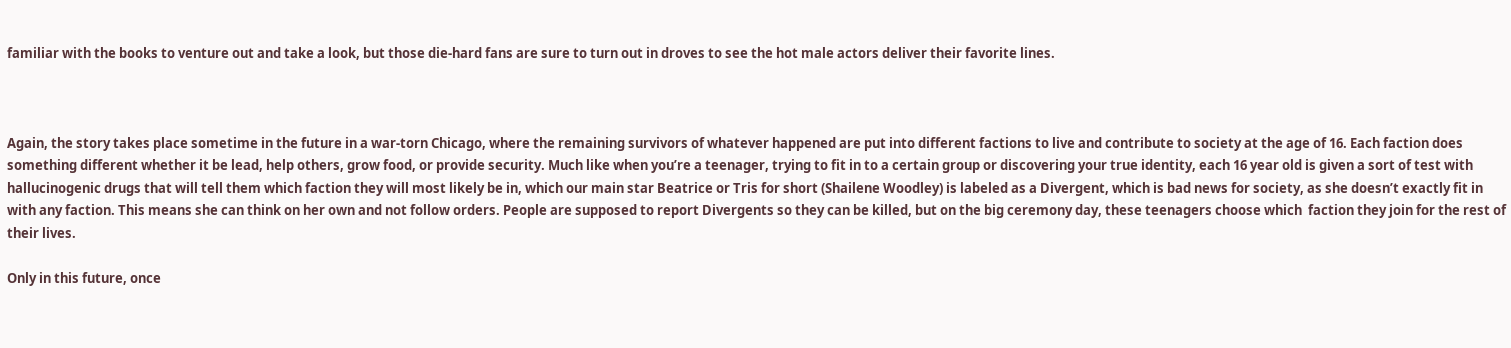familiar with the books to venture out and take a look, but those die-hard fans are sure to turn out in droves to see the hot male actors deliver their favorite lines.



Again, the story takes place sometime in the future in a war-torn Chicago, where the remaining survivors of whatever happened are put into different factions to live and contribute to society at the age of 16. Each faction does something different whether it be lead, help others, grow food, or provide security. Much like when you’re a teenager, trying to fit in to a certain group or discovering your true identity, each 16 year old is given a sort of test with hallucinogenic drugs that will tell them which faction they will most likely be in, which our main star Beatrice or Tris for short (Shailene Woodley) is labeled as a Divergent, which is bad news for society, as she doesn’t exactly fit in with any faction. This means she can think on her own and not follow orders. People are supposed to report Divergents so they can be killed, but on the big ceremony day, these teenagers choose which  faction they join for the rest of their lives.

Only in this future, once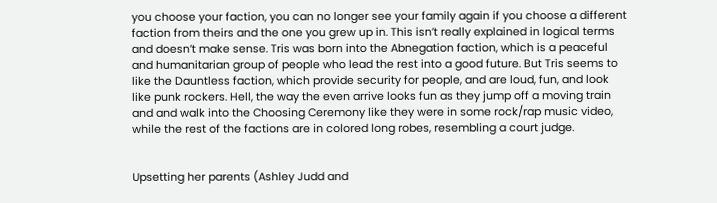you choose your faction, you can no longer see your family again if you choose a different faction from theirs and the one you grew up in. This isn’t really explained in logical terms and doesn’t make sense. Tris was born into the Abnegation faction, which is a peaceful and humanitarian group of people who lead the rest into a good future. But Tris seems to like the Dauntless faction, which provide security for people, and are loud, fun, and look like punk rockers. Hell, the way the even arrive looks fun as they jump off a moving train and and walk into the Choosing Ceremony like they were in some rock/rap music video, while the rest of the factions are in colored long robes, resembling a court judge.


Upsetting her parents (Ashley Judd and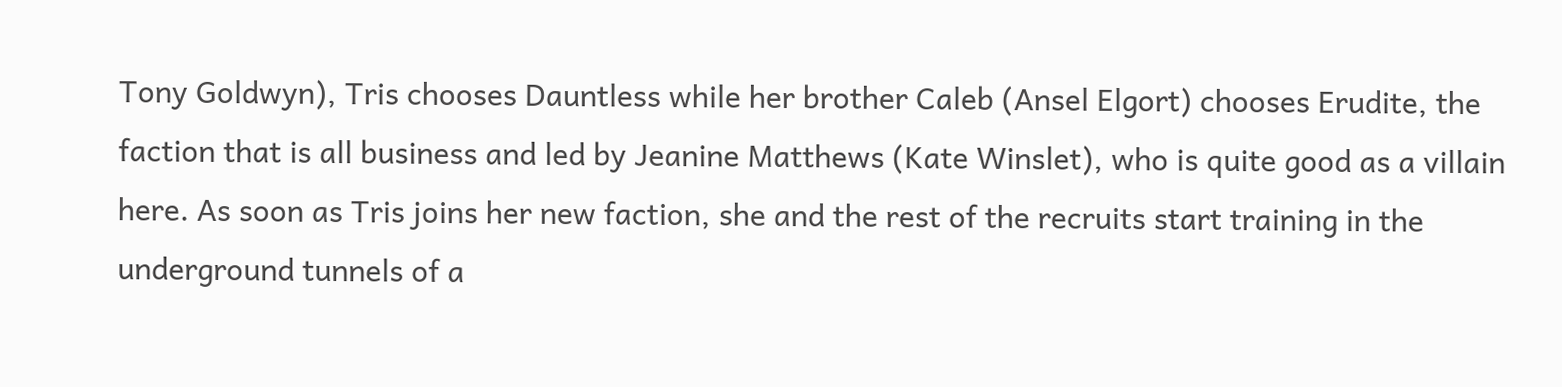Tony Goldwyn), Tris chooses Dauntless while her brother Caleb (Ansel Elgort) chooses Erudite, the faction that is all business and led by Jeanine Matthews (Kate Winslet), who is quite good as a villain here. As soon as Tris joins her new faction, she and the rest of the recruits start training in the underground tunnels of a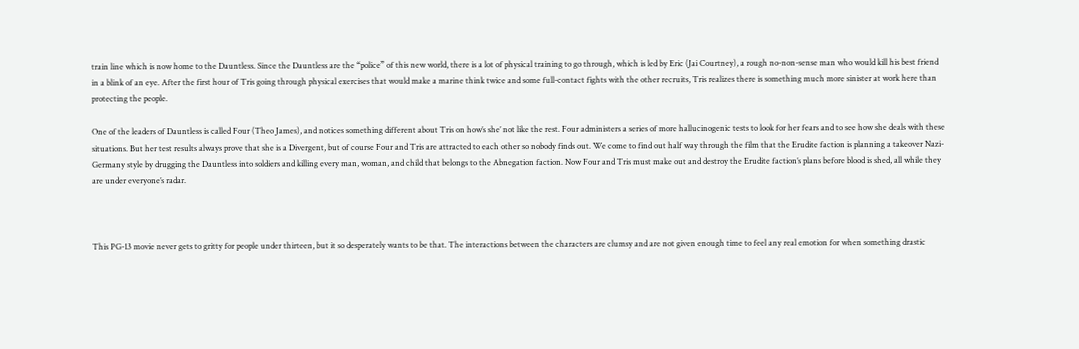train line which is now home to the Dauntless. Since the Dauntless are the “police” of this new world, there is a lot of physical training to go through, which is led by Eric (Jai Courtney), a rough no-non-sense man who would kill his best friend in a blink of an eye. After the first hour of Tris going through physical exercises that would make a marine think twice and some full-contact fights with the other recruits, Tris realizes there is something much more sinister at work here than protecting the people.

One of the leaders of Dauntless is called Four (Theo James), and notices something different about Tris on how’s she’ not like the rest. Four administers a series of more hallucinogenic tests to look for her fears and to see how she deals with these situations. But her test results always prove that she is a Divergent, but of course Four and Tris are attracted to each other so nobody finds out. We come to find out half way through the film that the Erudite faction is planning a takeover Nazi-Germany style by drugging the Dauntless into soldiers and killing every man, woman, and child that belongs to the Abnegation faction. Now Four and Tris must make out and destroy the Erudite faction’s plans before blood is shed, all while they are under everyone’s radar.



This PG-13 movie never gets to gritty for people under thirteen, but it so desperately wants to be that. The interactions between the characters are clumsy and are not given enough time to feel any real emotion for when something drastic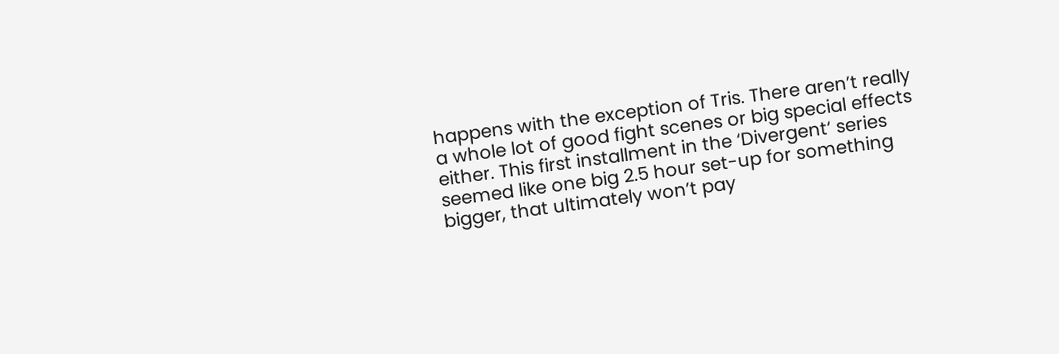happens with the exception of Tris. There aren’t really a whole lot of good fight scenes or big special effects either. This first installment in the ‘Divergent‘ series seemed like one big 2.5 hour set-up for something bigger, that ultimately won’t pay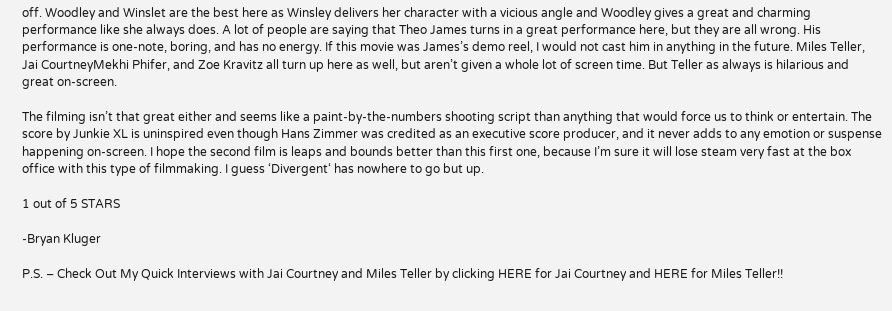off. Woodley and Winslet are the best here as Winsley delivers her character with a vicious angle and Woodley gives a great and charming performance like she always does. A lot of people are saying that Theo James turns in a great performance here, but they are all wrong. His performance is one-note, boring, and has no energy. If this movie was James’s demo reel, I would not cast him in anything in the future. Miles Teller, Jai CourtneyMekhi Phifer, and Zoe Kravitz all turn up here as well, but aren’t given a whole lot of screen time. But Teller as always is hilarious and great on-screen.

The filming isn’t that great either and seems like a paint-by-the-numbers shooting script than anything that would force us to think or entertain. The score by Junkie XL is uninspired even though Hans Zimmer was credited as an executive score producer, and it never adds to any emotion or suspense happening on-screen. I hope the second film is leaps and bounds better than this first one, because I’m sure it will lose steam very fast at the box office with this type of filmmaking. I guess ‘Divergent‘ has nowhere to go but up.

1 out of 5 STARS

-Bryan Kluger

P.S. – Check Out My Quick Interviews with Jai Courtney and Miles Teller by clicking HERE for Jai Courtney and HERE for Miles Teller!!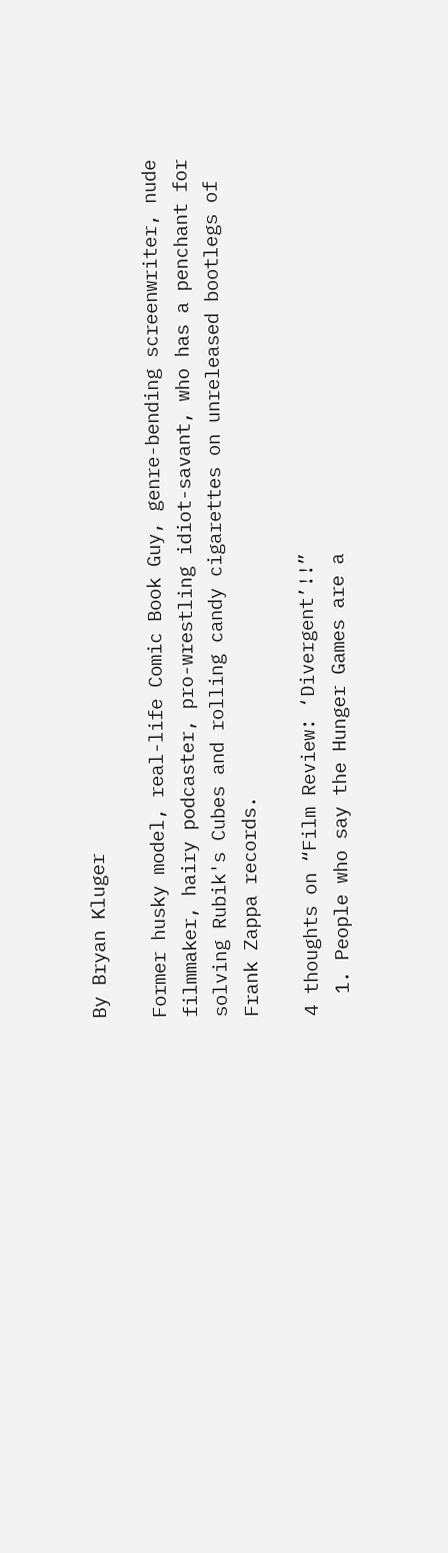By Bryan Kluger

Former husky model, real-life Comic Book Guy, genre-bending screenwriter, nude filmmaker, hairy podcaster, pro-wrestling idiot-savant, who has a penchant for solving Rubik's Cubes and rolling candy cigarettes on unreleased bootlegs of Frank Zappa records.

4 thoughts on “Film Review: ‘Divergent’!!”
  1. People who say the Hunger Games are a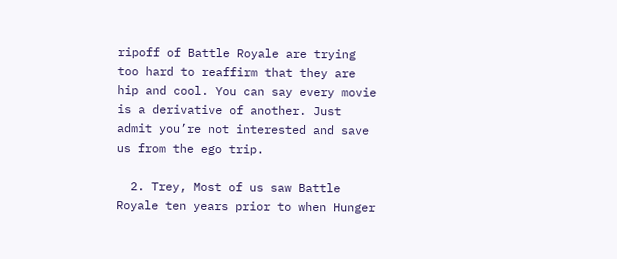ripoff of Battle Royale are trying too hard to reaffirm that they are hip and cool. You can say every movie is a derivative of another. Just admit you’re not interested and save us from the ego trip.

  2. Trey, Most of us saw Battle Royale ten years prior to when Hunger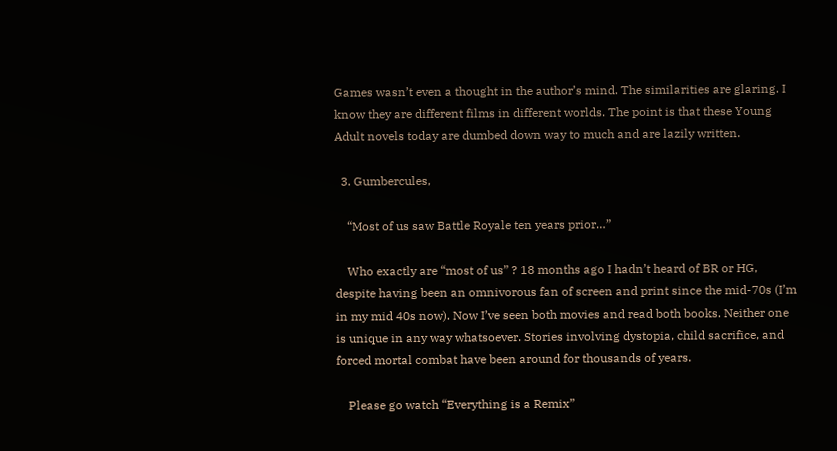Games wasn’t even a thought in the author’s mind. The similarities are glaring. I know they are different films in different worlds. The point is that these Young Adult novels today are dumbed down way to much and are lazily written.

  3. Gumbercules,

    “Most of us saw Battle Royale ten years prior…”

    Who exactly are “most of us” ? 18 months ago I hadn’t heard of BR or HG, despite having been an omnivorous fan of screen and print since the mid-70s (I’m in my mid 40s now). Now I’ve seen both movies and read both books. Neither one is unique in any way whatsoever. Stories involving dystopia, child sacrifice, and forced mortal combat have been around for thousands of years.

    Please go watch “Everything is a Remix”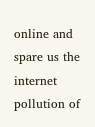online and spare us the internet pollution of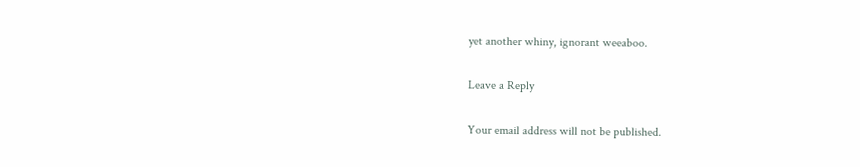yet another whiny, ignorant weeaboo.

Leave a Reply

Your email address will not be published.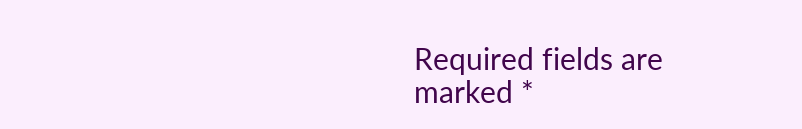Required fields are marked *